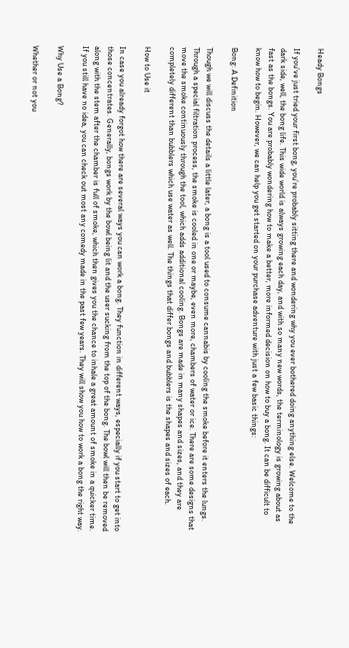Heady Bongs

If you’ve just tried your first bong, you’re probably sitting there and wondering why you ever bothered doing anything else. Welcome to the dark side, well, the bong life. This wide world is always growing each day, and with so many new words, the terminology is growing about as fast as the bongs. You are probably wondering how to make a better, more informed decision on how to buy a bong. It can be difficult to know how to begin. However, we can help you get started on your purchase adventure with just a few basic things:

Bong: A Definition

Though we will discuss the details a little later, a bong is a tool used to consume cannabis by cooling the smoke before it enters the lungs. Through a special filtration process, the smoke is cooled in one or maybe, even more, chambers of water or ice. There are some designs that move the smoke continuously through the tool, which adds additional cooling. Bongs are made in many shapes and sizes, and they are completely different than bubblers which use water as well. The things that differ bongs and bubblers is the shapes and sizes of each.

How to Use it

In case you already forgot how there are several ways you can work a bong. They function in different ways, especially if you start to get into those concentrates. Generally, bongs work by the bowl being lit and the user sucking from the top of the bong. The bowl will then be removed along with the stem after the chamber is full of smoke, which then gives you the chance to inhale a great amount of smoke in a quicker time. If you still have no idea, you can check out most any comedy made in the past few years. They will show you how to work a bong the right way.

Why Use a Bong?

Whether or not you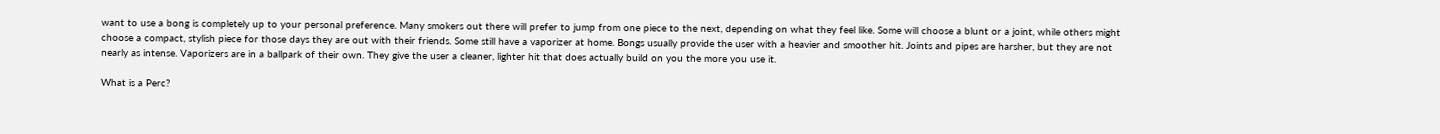want to use a bong is completely up to your personal preference. Many smokers out there will prefer to jump from one piece to the next, depending on what they feel like. Some will choose a blunt or a joint, while others might choose a compact, stylish piece for those days they are out with their friends. Some still have a vaporizer at home. Bongs usually provide the user with a heavier and smoother hit. Joints and pipes are harsher, but they are not nearly as intense. Vaporizers are in a ballpark of their own. They give the user a cleaner, lighter hit that does actually build on you the more you use it.

What is a Perc?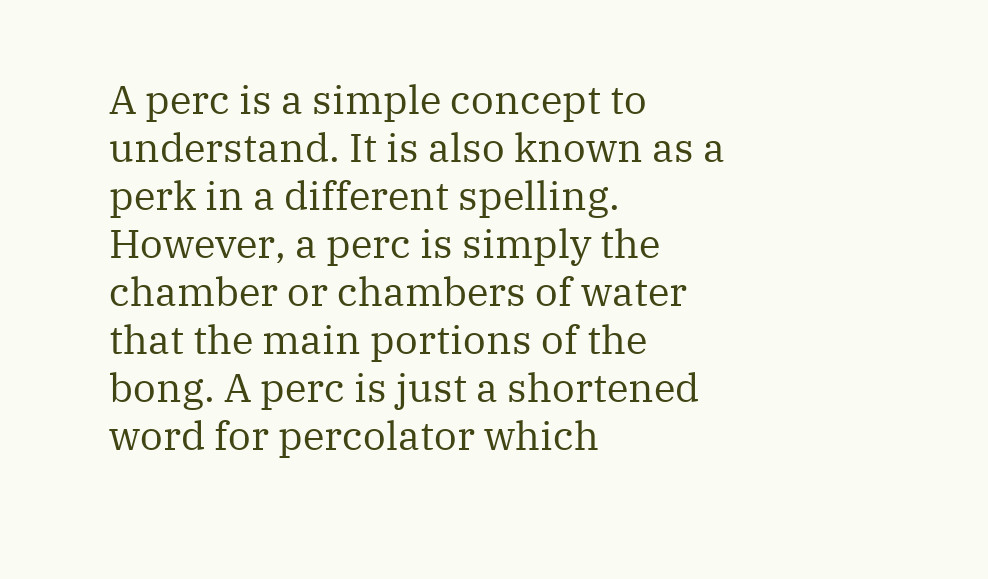A perc is a simple concept to understand. It is also known as a perk in a different spelling. However, a perc is simply the chamber or chambers of water that the main portions of the bong. A perc is just a shortened word for percolator which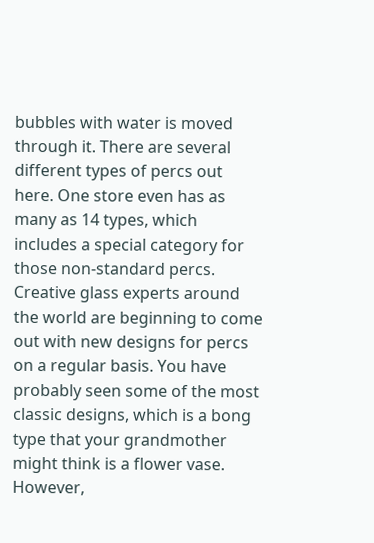bubbles with water is moved through it. There are several different types of percs out here. One store even has as many as 14 types, which includes a special category for those non-standard percs. Creative glass experts around the world are beginning to come out with new designs for percs on a regular basis. You have probably seen some of the most classic designs, which is a bong type that your grandmother might think is a flower vase. However,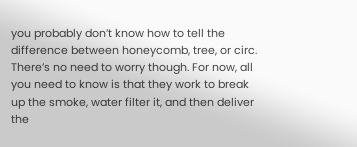you probably don’t know how to tell the difference between honeycomb, tree, or circ. There’s no need to worry though. For now, all you need to know is that they work to break up the smoke, water filter it, and then deliver the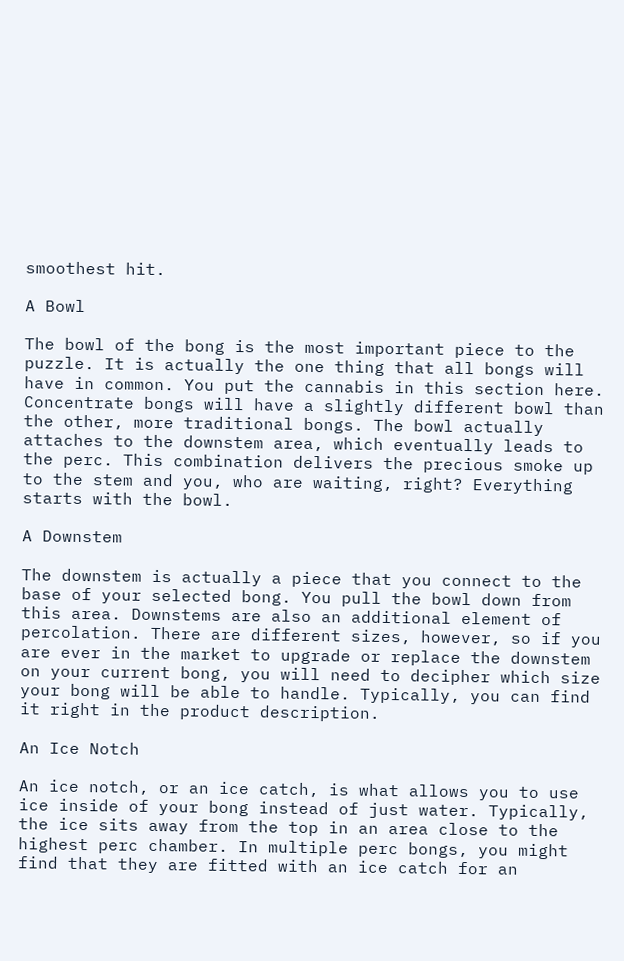smoothest hit.

A Bowl

The bowl of the bong is the most important piece to the puzzle. It is actually the one thing that all bongs will have in common. You put the cannabis in this section here. Concentrate bongs will have a slightly different bowl than the other, more traditional bongs. The bowl actually attaches to the downstem area, which eventually leads to the perc. This combination delivers the precious smoke up to the stem and you, who are waiting, right? Everything starts with the bowl.

A Downstem

The downstem is actually a piece that you connect to the base of your selected bong. You pull the bowl down from this area. Downstems are also an additional element of percolation. There are different sizes, however, so if you are ever in the market to upgrade or replace the downstem on your current bong, you will need to decipher which size your bong will be able to handle. Typically, you can find it right in the product description.

An Ice Notch

An ice notch, or an ice catch, is what allows you to use ice inside of your bong instead of just water. Typically, the ice sits away from the top in an area close to the highest perc chamber. In multiple perc bongs, you might find that they are fitted with an ice catch for an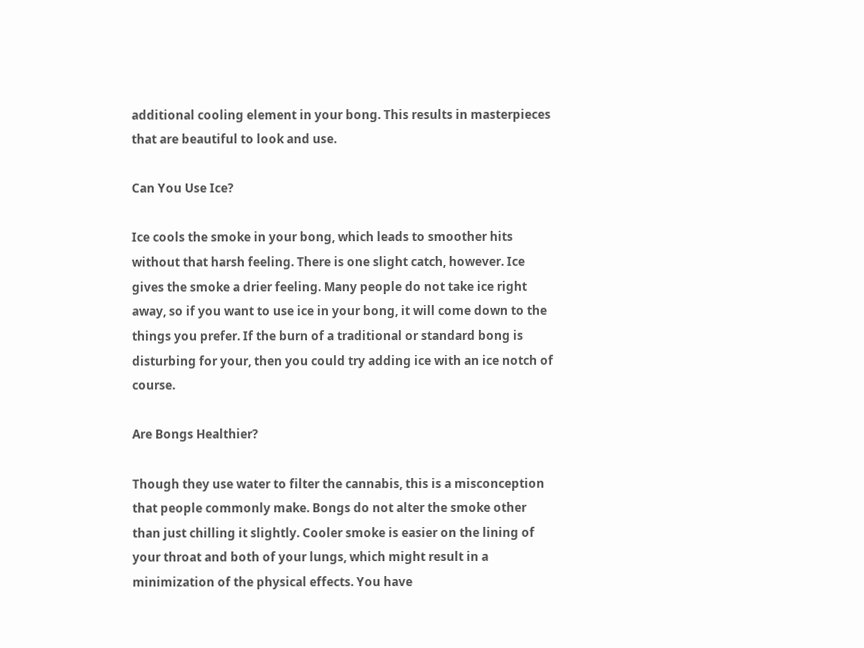additional cooling element in your bong. This results in masterpieces that are beautiful to look and use.

Can You Use Ice?

Ice cools the smoke in your bong, which leads to smoother hits without that harsh feeling. There is one slight catch, however. Ice gives the smoke a drier feeling. Many people do not take ice right away, so if you want to use ice in your bong, it will come down to the things you prefer. If the burn of a traditional or standard bong is disturbing for your, then you could try adding ice with an ice notch of course.

Are Bongs Healthier?

Though they use water to filter the cannabis, this is a misconception that people commonly make. Bongs do not alter the smoke other than just chilling it slightly. Cooler smoke is easier on the lining of your throat and both of your lungs, which might result in a minimization of the physical effects. You have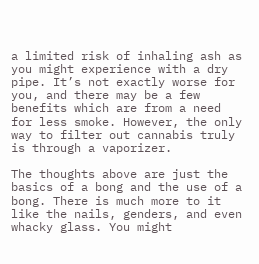a limited risk of inhaling ash as you might experience with a dry pipe. It’s not exactly worse for you, and there may be a few benefits which are from a need for less smoke. However, the only way to filter out cannabis truly is through a vaporizer.

The thoughts above are just the basics of a bong and the use of a bong. There is much more to it like the nails, genders, and even whacky glass. You might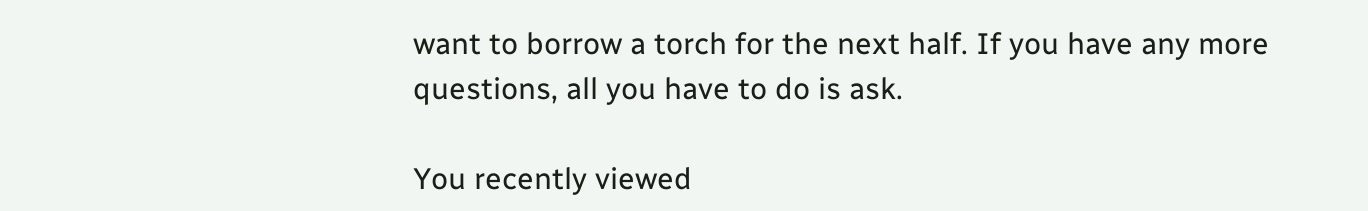want to borrow a torch for the next half. If you have any more questions, all you have to do is ask.

You recently viewed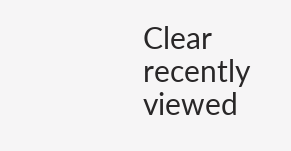Clear recently viewed